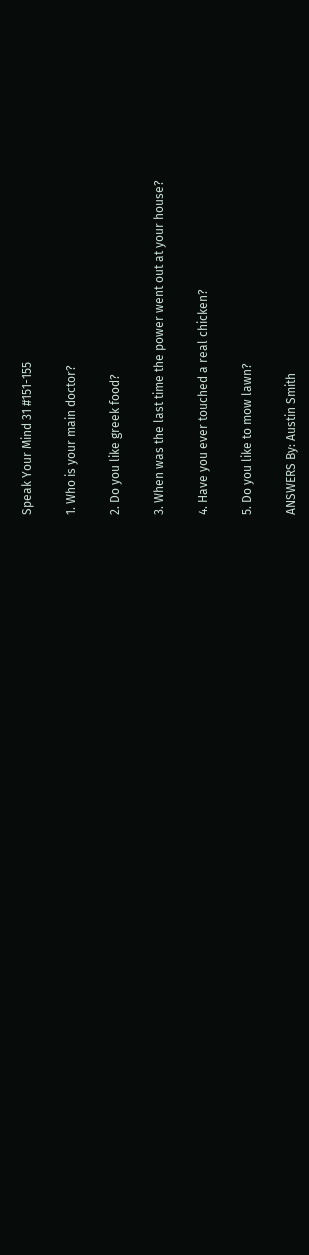Speak Your Mind 31 #151-155

1. Who is your main doctor?

2. Do you like greek food?

3. When was the last time the power went out at your house?

4. Have you ever touched a real chicken?

5. Do you like to mow lawn?

ANSWERS By: Austin Smith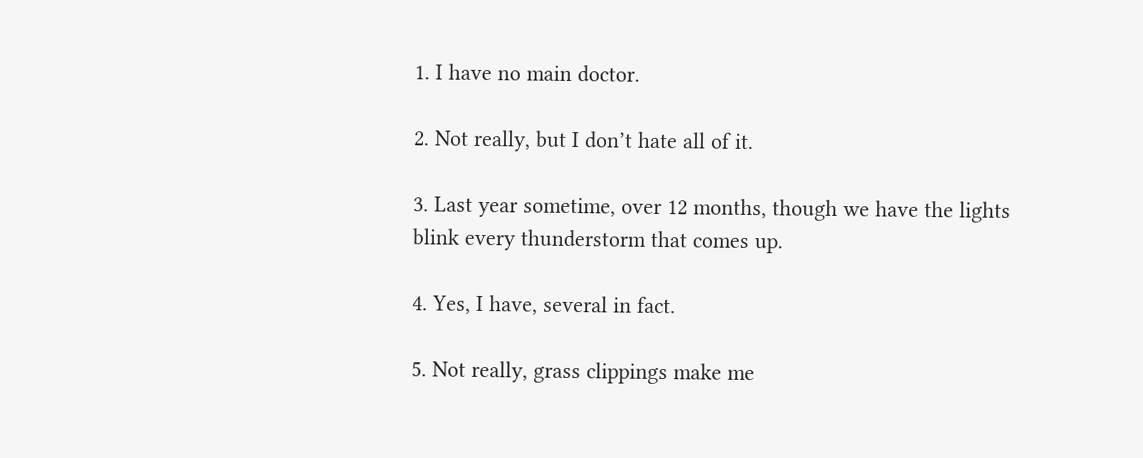1. I have no main doctor.

2. Not really, but I don’t hate all of it.

3. Last year sometime, over 12 months, though we have the lights blink every thunderstorm that comes up.

4. Yes, I have, several in fact.

5. Not really, grass clippings make me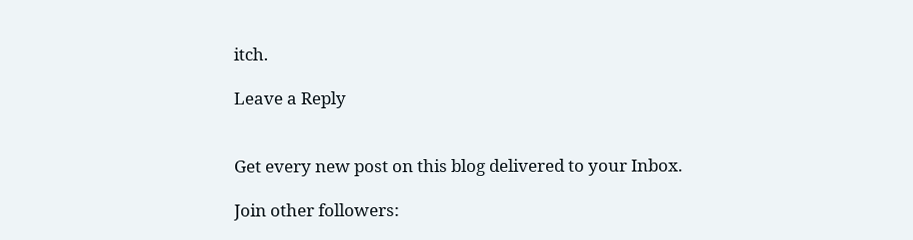itch.

Leave a Reply


Get every new post on this blog delivered to your Inbox.

Join other followers: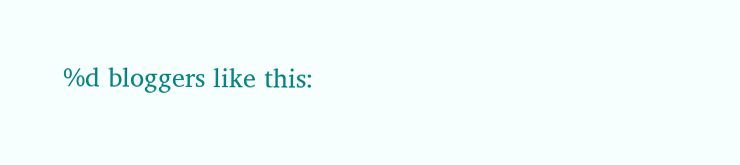%d bloggers like this: